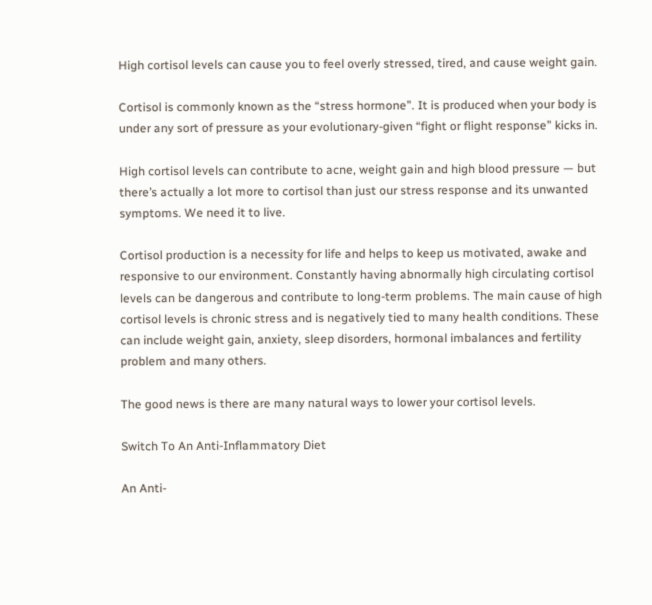High cortisol levels can cause you to feel overly stressed, tired, and cause weight gain.

Cortisol is commonly known as the “stress hormone”. It is produced when your body is under any sort of pressure as your evolutionary-given “fight or flight response” kicks in.

High cortisol levels can contribute to acne, weight gain and high blood pressure — but there’s actually a lot more to cortisol than just our stress response and its unwanted symptoms. We need it to live.

Cortisol production is a necessity for life and helps to keep us motivated, awake and responsive to our environment. Constantly having abnormally high circulating cortisol levels can be dangerous and contribute to long-term problems. The main cause of high cortisol levels is chronic stress and is negatively tied to many health conditions. These can include weight gain, anxiety, sleep disorders, hormonal imbalances and fertility problem and many others.

The good news is there are many natural ways to lower your cortisol levels.

Switch To An Anti-Inflammatory Diet

An Anti-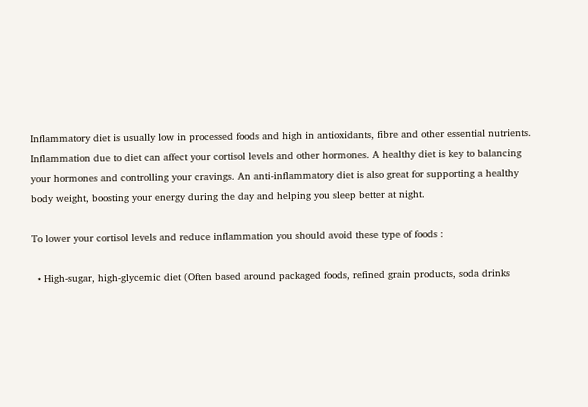Inflammatory diet is usually low in processed foods and high in antioxidants, fibre and other essential nutrients. Inflammation due to diet can affect your cortisol levels and other hormones. A healthy diet is key to balancing your hormones and controlling your cravings. An anti-inflammatory diet is also great for supporting a healthy body weight, boosting your energy during the day and helping you sleep better at night.

To lower your cortisol levels and reduce inflammation you should avoid these type of foods :

  • High-sugar, high-glycemic diet (Often based around packaged foods, refined grain products, soda drinks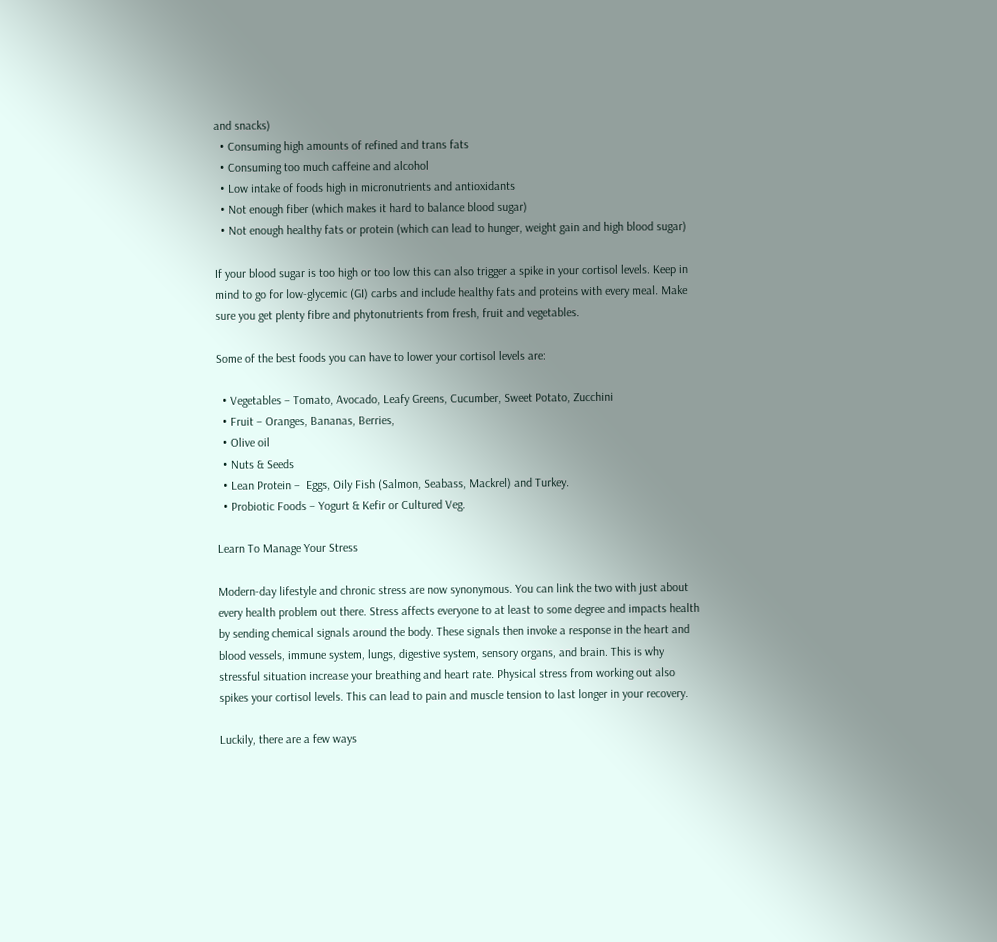and snacks)
  • Consuming high amounts of refined and trans fats
  • Consuming too much caffeine and alcohol
  • Low intake of foods high in micronutrients and antioxidants
  • Not enough fiber (which makes it hard to balance blood sugar)
  • Not enough healthy fats or protein (which can lead to hunger, weight gain and high blood sugar)

If your blood sugar is too high or too low this can also trigger a spike in your cortisol levels. Keep in mind to go for low-glycemic (GI) carbs and include healthy fats and proteins with every meal. Make sure you get plenty fibre and phytonutrients from fresh, fruit and vegetables.

Some of the best foods you can have to lower your cortisol levels are:

  • Vegetables – Tomato, Avocado, Leafy Greens, Cucumber, Sweet Potato, Zucchini
  • Fruit – Oranges, Bananas, Berries,
  • Olive oil
  • Nuts & Seeds
  • Lean Protein –  Eggs, Oily Fish (Salmon, Seabass, Mackrel) and Turkey.
  • Probiotic Foods – Yogurt & Kefir or Cultured Veg.

Learn To Manage Your Stress

Modern-day lifestyle and chronic stress are now synonymous. You can link the two with just about every health problem out there. Stress affects everyone to at least to some degree and impacts health by sending chemical signals around the body. These signals then invoke a response in the heart and blood vessels, immune system, lungs, digestive system, sensory organs, and brain. This is why stressful situation increase your breathing and heart rate. Physical stress from working out also spikes your cortisol levels. This can lead to pain and muscle tension to last longer in your recovery.

Luckily, there are a few ways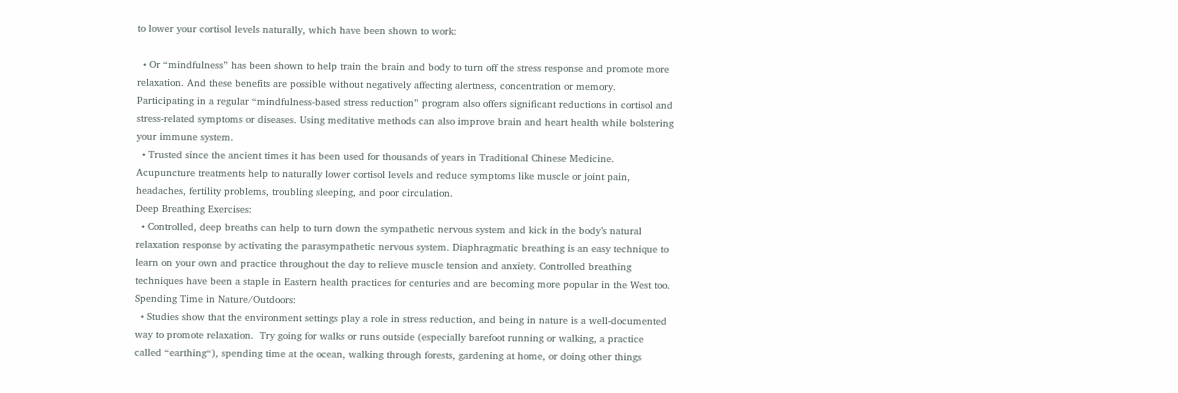to lower your cortisol levels naturally, which have been shown to work:

  • Or “mindfulness” has been shown to help train the brain and body to turn off the stress response and promote more relaxation. And these benefits are possible without negatively affecting alertness, concentration or memory. Participating in a regular “mindfulness-based stress reduction” program also offers significant reductions in cortisol and stress-related symptoms or diseases. Using meditative methods can also improve brain and heart health while bolstering your immune system.
  • Trusted since the ancient times it has been used for thousands of years in Traditional Chinese Medicine. Acupuncture treatments help to naturally lower cortisol levels and reduce symptoms like muscle or joint pain, headaches, fertility problems, troubling sleeping, and poor circulation.
Deep Breathing Exercises:
  • Controlled, deep breaths can help to turn down the sympathetic nervous system and kick in the body’s natural relaxation response by activating the parasympathetic nervous system. Diaphragmatic breathing is an easy technique to learn on your own and practice throughout the day to relieve muscle tension and anxiety. Controlled breathing techniques have been a staple in Eastern health practices for centuries and are becoming more popular in the West too.
Spending Time in Nature/Outdoors:
  • Studies show that the environment settings play a role in stress reduction, and being in nature is a well-documented way to promote relaxation.  Try going for walks or runs outside (especially barefoot running or walking, a practice called “earthing“), spending time at the ocean, walking through forests, gardening at home, or doing other things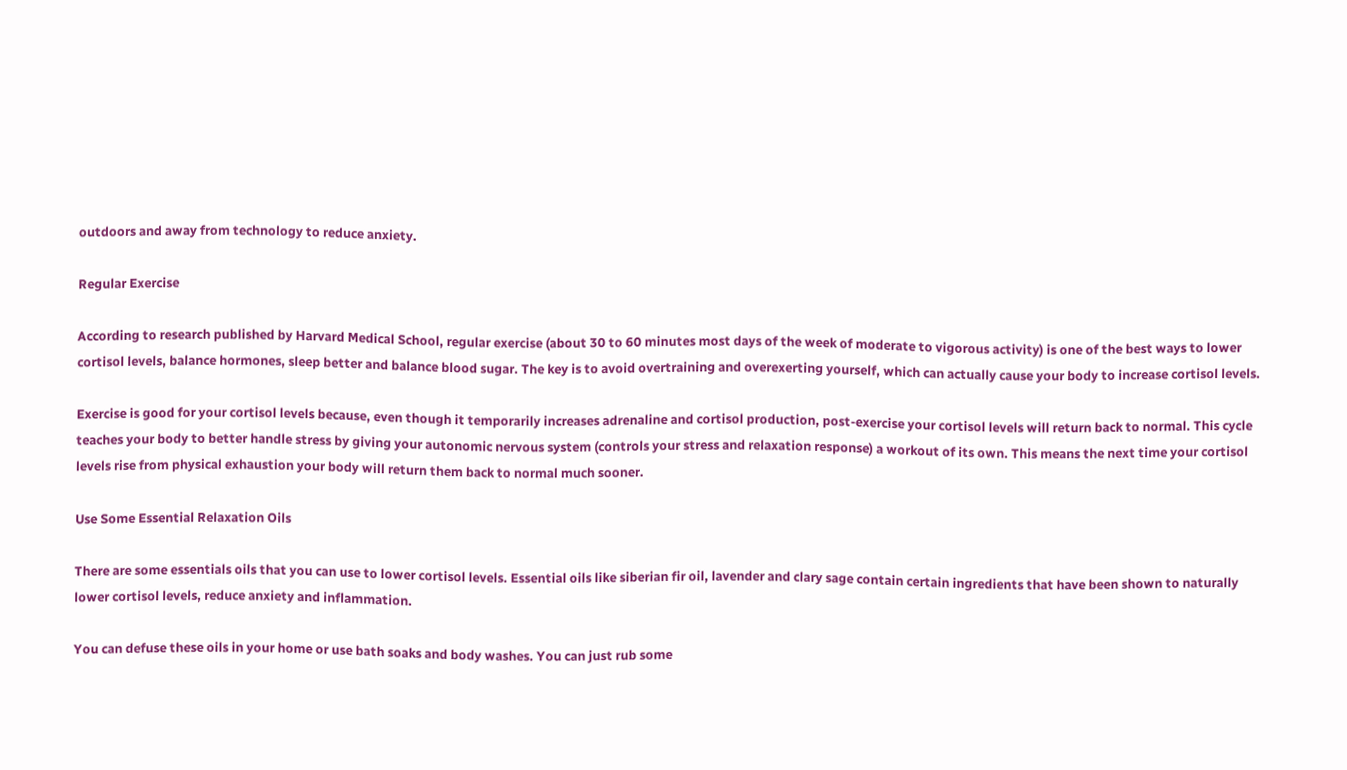outdoors and away from technology to reduce anxiety.

Regular Exercise

According to research published by Harvard Medical School, regular exercise (about 30 to 60 minutes most days of the week of moderate to vigorous activity) is one of the best ways to lower cortisol levels, balance hormones, sleep better and balance blood sugar. The key is to avoid overtraining and overexerting yourself, which can actually cause your body to increase cortisol levels.

Exercise is good for your cortisol levels because, even though it temporarily increases adrenaline and cortisol production, post-exercise your cortisol levels will return back to normal. This cycle teaches your body to better handle stress by giving your autonomic nervous system (controls your stress and relaxation response) a workout of its own. This means the next time your cortisol levels rise from physical exhaustion your body will return them back to normal much sooner.

Use Some Essential Relaxation Oils

There are some essentials oils that you can use to lower cortisol levels. Essential oils like siberian fir oil, lavender and clary sage contain certain ingredients that have been shown to naturally lower cortisol levels, reduce anxiety and inflammation.

You can defuse these oils in your home or use bath soaks and body washes. You can just rub some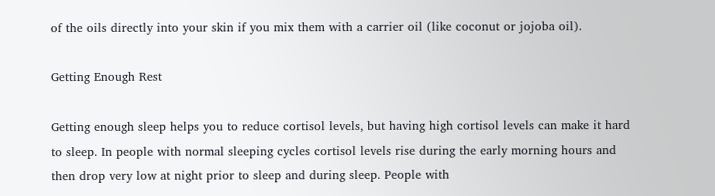of the oils directly into your skin if you mix them with a carrier oil (like coconut or jojoba oil).

Getting Enough Rest

Getting enough sleep helps you to reduce cortisol levels, but having high cortisol levels can make it hard to sleep. In people with normal sleeping cycles cortisol levels rise during the early morning hours and then drop very low at night prior to sleep and during sleep. People with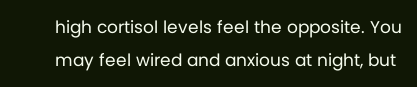high cortisol levels feel the opposite. You may feel wired and anxious at night, but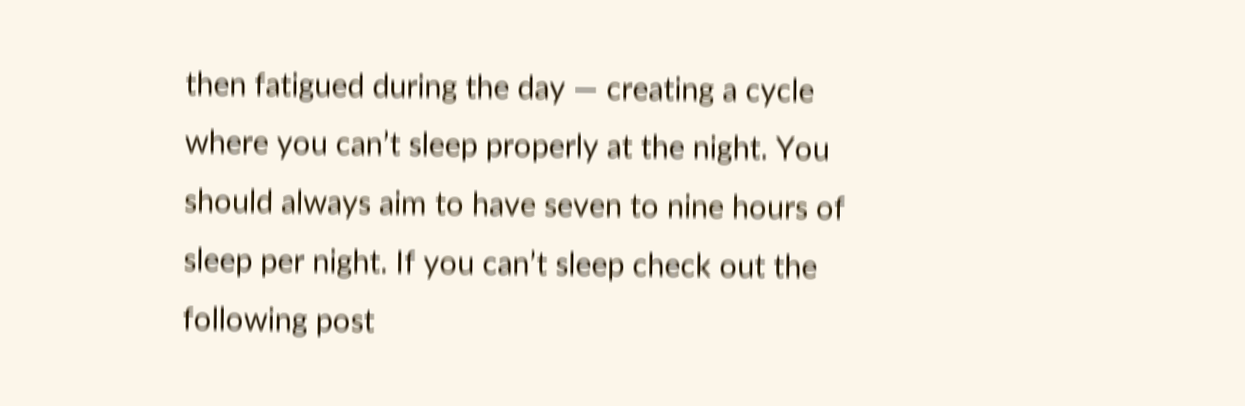then fatigued during the day — creating a cycle where you can’t sleep properly at the night. You should always aim to have seven to nine hours of sleep per night. If you can’t sleep check out the following post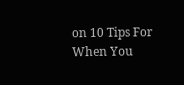on 10 Tips For When You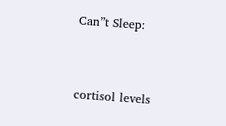Can”t Sleep:


cortisol levels